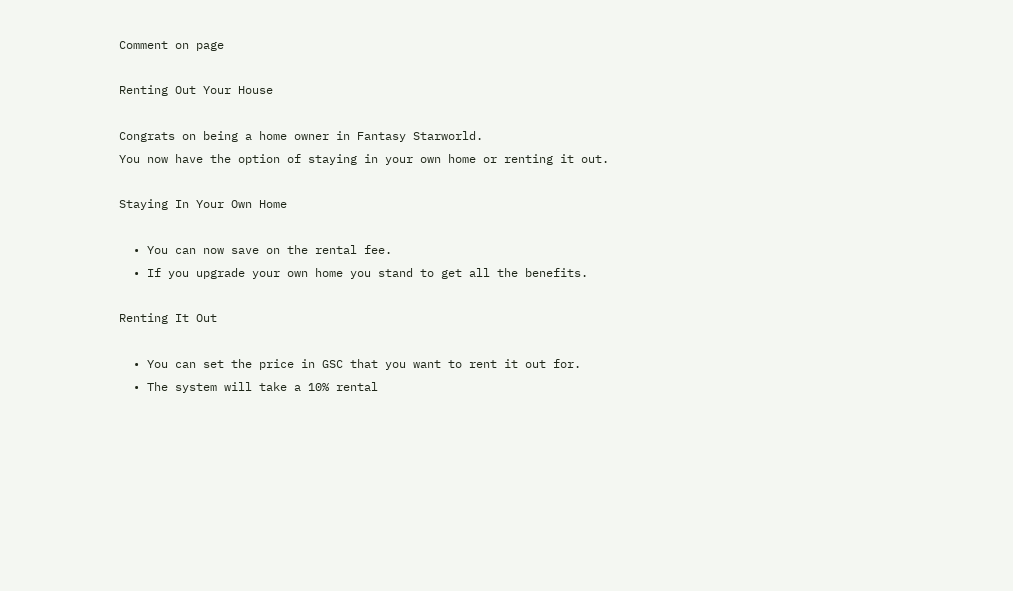Comment on page

Renting Out Your House

Congrats on being a home owner in Fantasy Starworld.
You now have the option of staying in your own home or renting it out.

Staying In Your Own Home

  • You can now save on the rental fee.
  • If you upgrade your own home you stand to get all the benefits.

Renting It Out

  • You can set the price in GSC that you want to rent it out for.
  • The system will take a 10% rental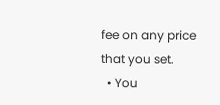fee on any price that you set.
  • You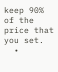keep 90% of the price that you set.
  •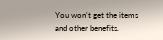You won't get the items and other benefits.